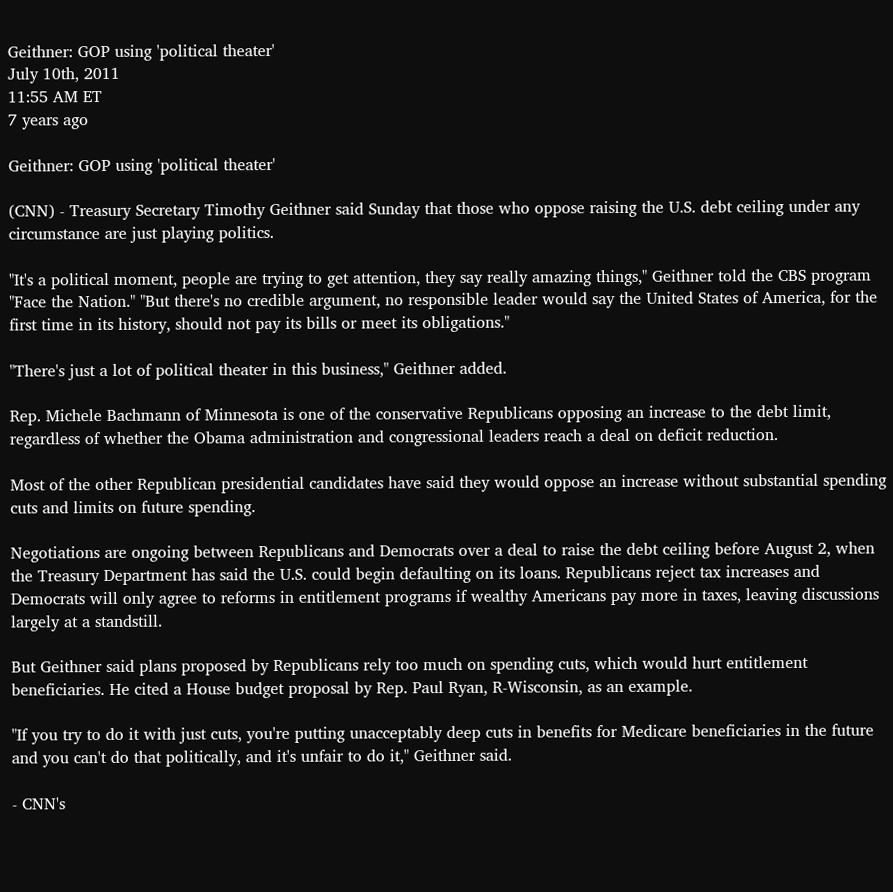Geithner: GOP using 'political theater'
July 10th, 2011
11:55 AM ET
7 years ago

Geithner: GOP using 'political theater'

(CNN) - Treasury Secretary Timothy Geithner said Sunday that those who oppose raising the U.S. debt ceiling under any circumstance are just playing politics.

"It's a political moment, people are trying to get attention, they say really amazing things," Geithner told the CBS program "Face the Nation." "But there's no credible argument, no responsible leader would say the United States of America, for the first time in its history, should not pay its bills or meet its obligations."

"There's just a lot of political theater in this business," Geithner added.

Rep. Michele Bachmann of Minnesota is one of the conservative Republicans opposing an increase to the debt limit, regardless of whether the Obama administration and congressional leaders reach a deal on deficit reduction.

Most of the other Republican presidential candidates have said they would oppose an increase without substantial spending cuts and limits on future spending.

Negotiations are ongoing between Republicans and Democrats over a deal to raise the debt ceiling before August 2, when the Treasury Department has said the U.S. could begin defaulting on its loans. Republicans reject tax increases and Democrats will only agree to reforms in entitlement programs if wealthy Americans pay more in taxes, leaving discussions largely at a standstill.

But Geithner said plans proposed by Republicans rely too much on spending cuts, which would hurt entitlement beneficiaries. He cited a House budget proposal by Rep. Paul Ryan, R-Wisconsin, as an example.

"If you try to do it with just cuts, you're putting unacceptably deep cuts in benefits for Medicare beneficiaries in the future and you can't do that politically, and it's unfair to do it," Geithner said.

- CNN's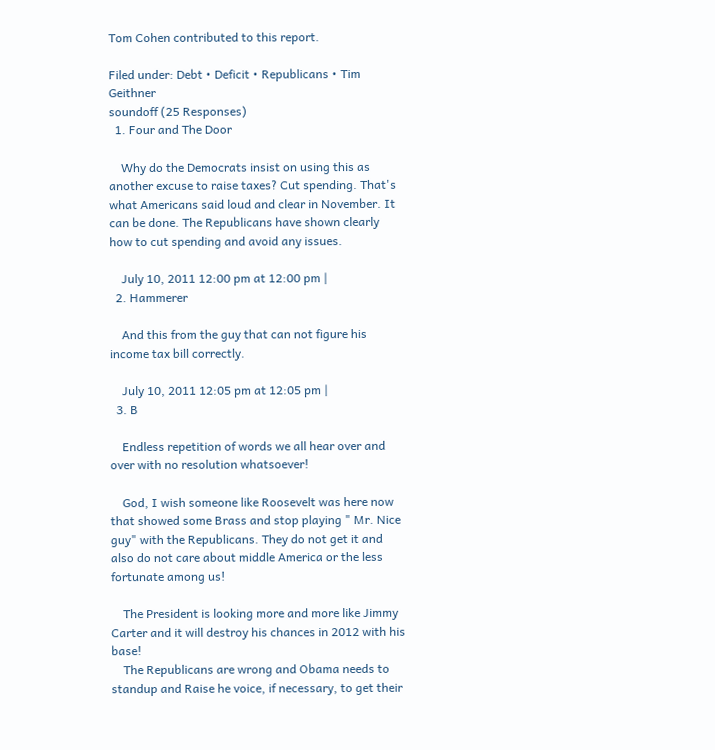Tom Cohen contributed to this report.

Filed under: Debt • Deficit • Republicans • Tim Geithner
soundoff (25 Responses)
  1. Four and The Door

    Why do the Democrats insist on using this as another excuse to raise taxes? Cut spending. That's what Americans said loud and clear in November. It can be done. The Republicans have shown clearly how to cut spending and avoid any issues.

    July 10, 2011 12:00 pm at 12:00 pm |
  2. Hammerer

    And this from the guy that can not figure his income tax bill correctly.

    July 10, 2011 12:05 pm at 12:05 pm |
  3. B

    Endless repetition of words we all hear over and over with no resolution whatsoever!

    God, I wish someone like Roosevelt was here now that showed some Brass and stop playing " Mr. Nice guy" with the Republicans. They do not get it and also do not care about middle America or the less fortunate among us!

    The President is looking more and more like Jimmy Carter and it will destroy his chances in 2012 with his base!
    The Republicans are wrong and Obama needs to standup and Raise he voice, if necessary, to get their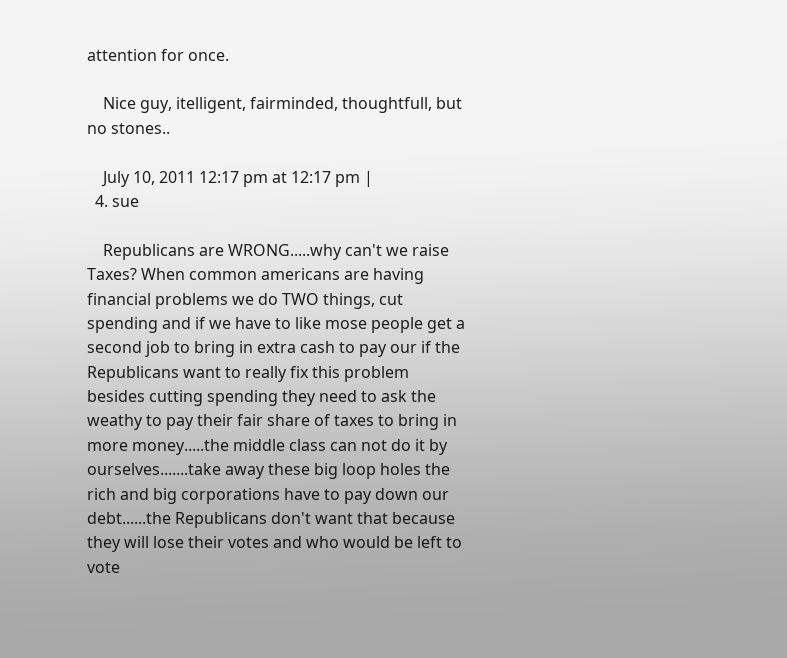attention for once.

    Nice guy, itelligent, fairminded, thoughtfull, but no stones..

    July 10, 2011 12:17 pm at 12:17 pm |
  4. sue

    Republicans are WRONG.....why can't we raise Taxes? When common americans are having financial problems we do TWO things, cut spending and if we have to like mose people get a second job to bring in extra cash to pay our if the Republicans want to really fix this problem besides cutting spending they need to ask the weathy to pay their fair share of taxes to bring in more money.....the middle class can not do it by ourselves.......take away these big loop holes the rich and big corporations have to pay down our debt......the Republicans don't want that because they will lose their votes and who would be left to vote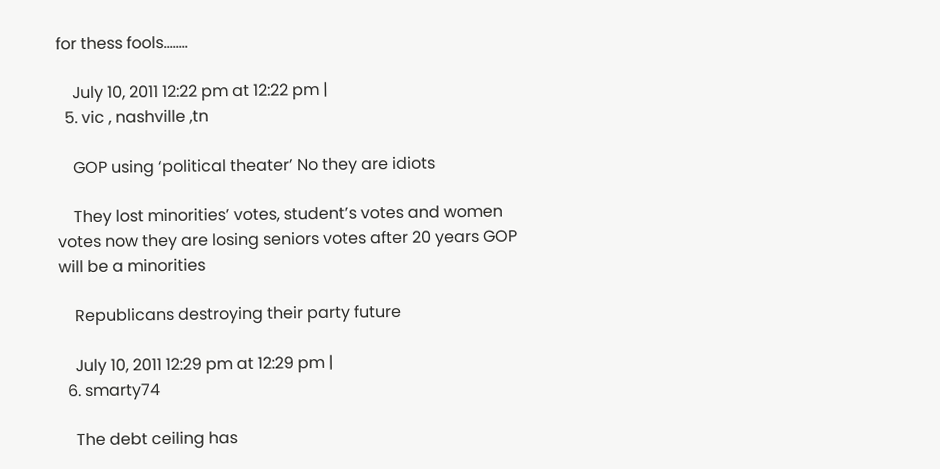for thess fools........

    July 10, 2011 12:22 pm at 12:22 pm |
  5. vic , nashville ,tn

    GOP using ‘political theater’ No they are idiots

    They lost minorities’ votes, student’s votes and women votes now they are losing seniors votes after 20 years GOP will be a minorities

    Republicans destroying their party future

    July 10, 2011 12:29 pm at 12:29 pm |
  6. smarty74

    The debt ceiling has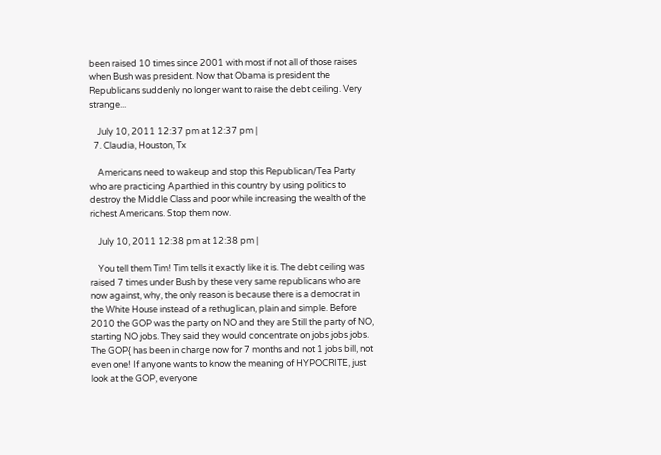been raised 10 times since 2001 with most if not all of those raises when Bush was president. Now that Obama is president the Republicans suddenly no longer want to raise the debt ceiling. Very strange...

    July 10, 2011 12:37 pm at 12:37 pm |
  7. Claudia, Houston, Tx

    Americans need to wakeup and stop this Republican/Tea Party who are practicing Aparthied in this country by using politics to destroy the Middle Class and poor while increasing the wealth of the richest Americans. Stop them now.

    July 10, 2011 12:38 pm at 12:38 pm |

    You tell them Tim! Tim tells it exactly like it is. The debt ceiling was raised 7 times under Bush by these very same republicans who are now against, why, the only reason is because there is a democrat in the White House instead of a rethuglican, plain and simple. Before 2010 the GOP was the party on NO and they are Still the party of NO, starting NO jobs. They said they would concentrate on jobs jobs jobs. The GOP{ has been in charge now for 7 months and not 1 jobs bill, not even one! If anyone wants to know the meaning of HYPOCRITE, just look at the GOP, everyone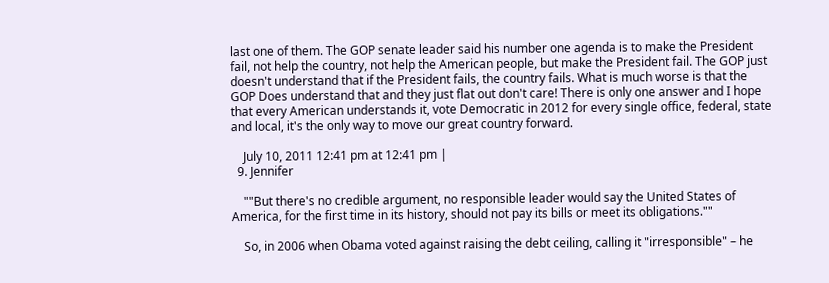last one of them. The GOP senate leader said his number one agenda is to make the President fail, not help the country, not help the American people, but make the President fail. The GOP just doesn't understand that if the President fails, the country fails. What is much worse is that the GOP Does understand that and they just flat out don't care! There is only one answer and I hope that every American understands it, vote Democratic in 2012 for every single office, federal, state and local, it's the only way to move our great country forward.

    July 10, 2011 12:41 pm at 12:41 pm |
  9. Jennifer

    ""But there's no credible argument, no responsible leader would say the United States of America, for the first time in its history, should not pay its bills or meet its obligations.""

    So, in 2006 when Obama voted against raising the debt ceiling, calling it "irresponsible" – he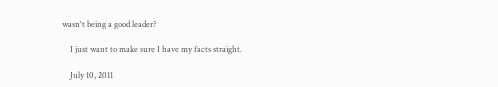wasn't being a good leader?

    I just want to make sure I have my facts straight.

    July 10, 2011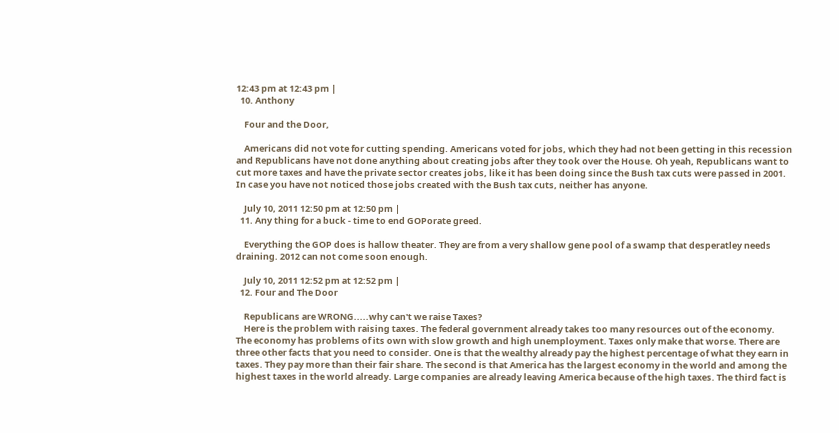12:43 pm at 12:43 pm |
  10. Anthony

    Four and the Door,

    Americans did not vote for cutting spending. Americans voted for jobs, which they had not been getting in this recession and Republicans have not done anything about creating jobs after they took over the House. Oh yeah, Republicans want to cut more taxes and have the private sector creates jobs, like it has been doing since the Bush tax cuts were passed in 2001. In case you have not noticed those jobs created with the Bush tax cuts, neither has anyone.

    July 10, 2011 12:50 pm at 12:50 pm |
  11. Any thing for a buck - time to end GOPorate greed.

    Everything the GOP does is hallow theater. They are from a very shallow gene pool of a swamp that desperatley needs draining. 2012 can not come soon enough.

    July 10, 2011 12:52 pm at 12:52 pm |
  12. Four and The Door

    Republicans are WRONG.....why can't we raise Taxes?
    Here is the problem with raising taxes. The federal government already takes too many resources out of the economy. The economy has problems of its own with slow growth and high unemployment. Taxes only make that worse. There are three other facts that you need to consider. One is that the wealthy already pay the highest percentage of what they earn in taxes. They pay more than their fair share. The second is that America has the largest economy in the world and among the highest taxes in the world already. Large companies are already leaving America because of the high taxes. The third fact is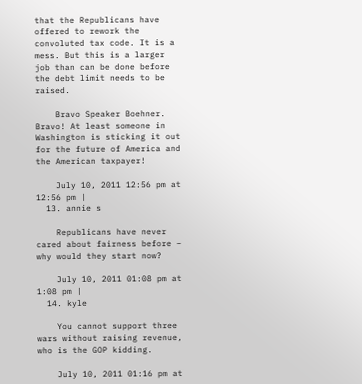that the Republicans have offered to rework the convoluted tax code. It is a mess. But this is a larger job than can be done before the debt limit needs to be raised.

    Bravo Speaker Boehner. Bravo! At least someone in Washington is sticking it out for the future of America and the American taxpayer!

    July 10, 2011 12:56 pm at 12:56 pm |
  13. annie s

    Republicans have never cared about fairness before – why would they start now?

    July 10, 2011 01:08 pm at 1:08 pm |
  14. kyle

    You cannot support three wars without raising revenue, who is the GOP kidding.

    July 10, 2011 01:16 pm at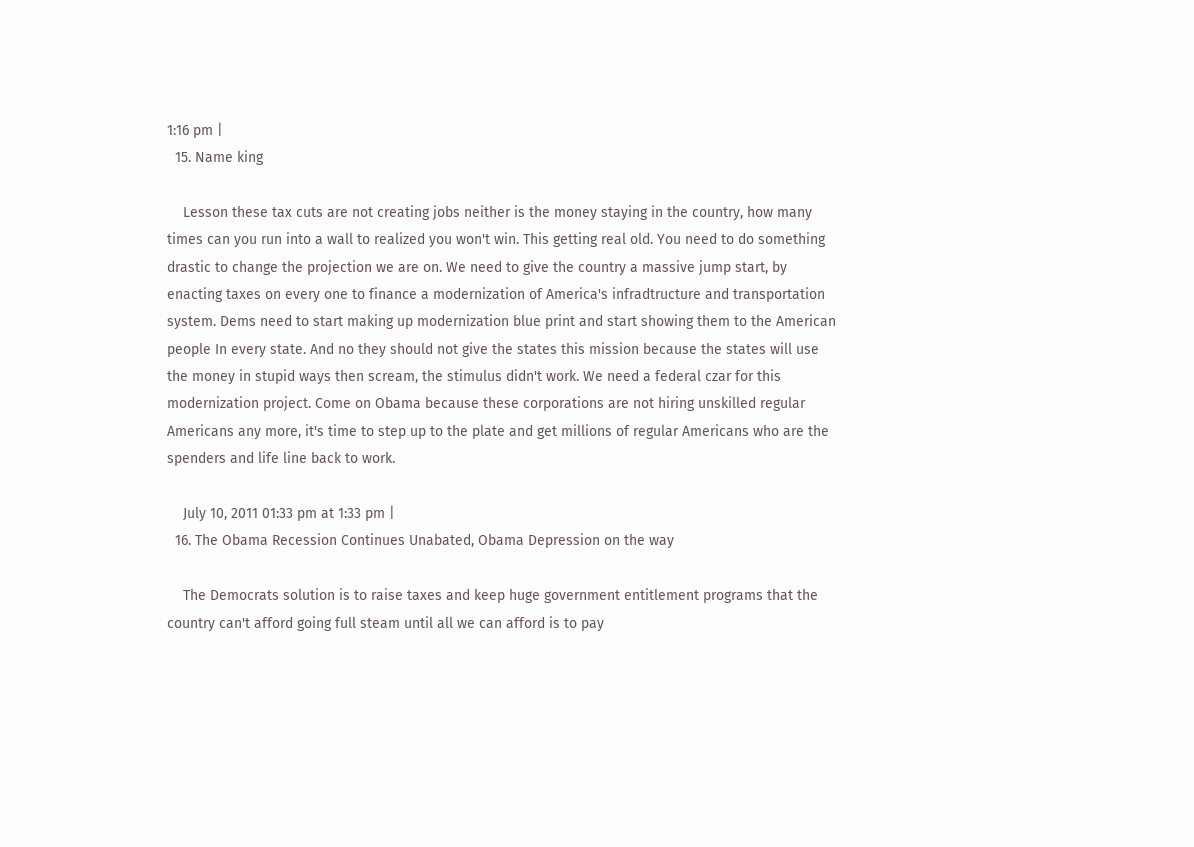1:16 pm |
  15. Name king

    Lesson these tax cuts are not creating jobs neither is the money staying in the country, how many times can you run into a wall to realized you won't win. This getting real old. You need to do something drastic to change the projection we are on. We need to give the country a massive jump start, by enacting taxes on every one to finance a modernization of America's infradtructure and transportation system. Dems need to start making up modernization blue print and start showing them to the American people In every state. And no they should not give the states this mission because the states will use the money in stupid ways then scream, the stimulus didn't work. We need a federal czar for this modernization project. Come on Obama because these corporations are not hiring unskilled regular Americans any more, it's time to step up to the plate and get millions of regular Americans who are the spenders and life line back to work.

    July 10, 2011 01:33 pm at 1:33 pm |
  16. The Obama Recession Continues Unabated, Obama Depression on the way

    The Democrats solution is to raise taxes and keep huge government entitlement programs that the country can't afford going full steam until all we can afford is to pay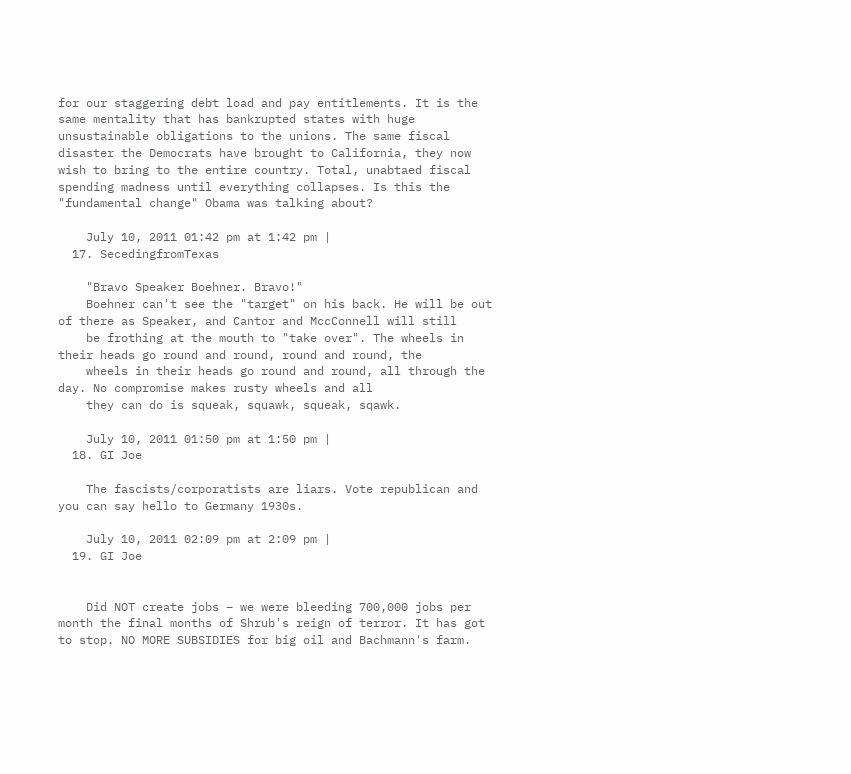for our staggering debt load and pay entitlements. It is the same mentality that has bankrupted states with huge unsustainable obligations to the unions. The same fiscal disaster the Democrats have brought to California, they now wish to bring to the entire country. Total, unabtaed fiscal spending madness until everything collapses. Is this the "fundamental change" Obama was talking about?

    July 10, 2011 01:42 pm at 1:42 pm |
  17. SecedingfromTexas

    "Bravo Speaker Boehner. Bravo!"
    Boehner can't see the "target" on his back. He will be out of there as Speaker, and Cantor and MccConnell will still
    be frothing at the mouth to "take over". The wheels in their heads go round and round, round and round, the
    wheels in their heads go round and round, all through the day. No compromise makes rusty wheels and all
    they can do is squeak, squawk, squeak, sqawk.

    July 10, 2011 01:50 pm at 1:50 pm |
  18. GI Joe

    The fascists/corporatists are liars. Vote republican and you can say hello to Germany 1930s.

    July 10, 2011 02:09 pm at 2:09 pm |
  19. GI Joe


    Did NOT create jobs – we were bleeding 700,000 jobs per month the final months of Shrub's reign of terror. It has got to stop. NO MORE SUBSIDIES for big oil and Bachmann's farm.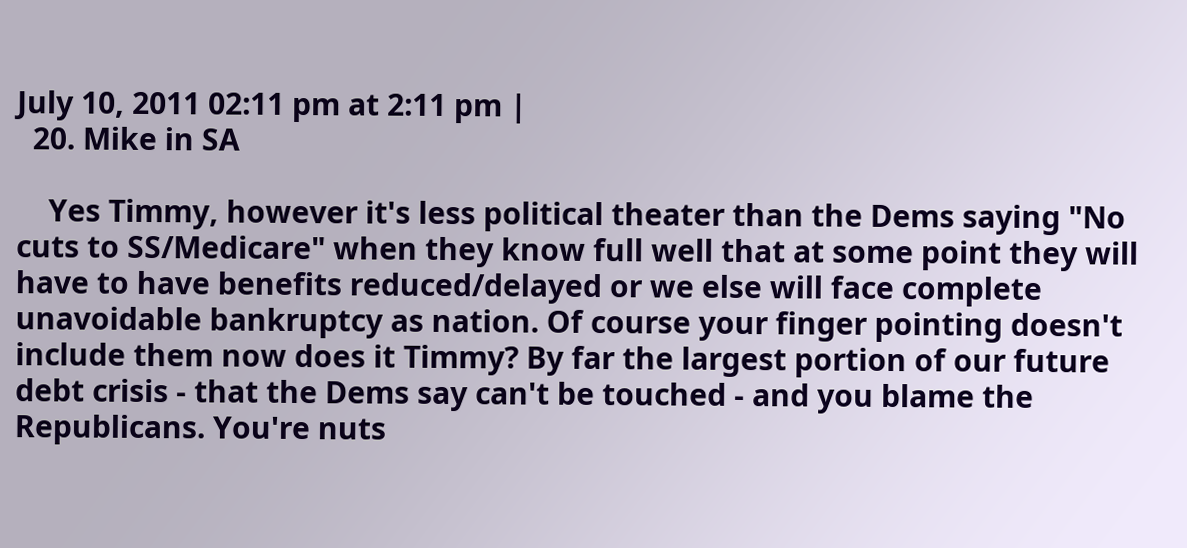July 10, 2011 02:11 pm at 2:11 pm |
  20. Mike in SA

    Yes Timmy, however it's less political theater than the Dems saying "No cuts to SS/Medicare" when they know full well that at some point they will have to have benefits reduced/delayed or we else will face complete unavoidable bankruptcy as nation. Of course your finger pointing doesn't include them now does it Timmy? By far the largest portion of our future debt crisis - that the Dems say can't be touched - and you blame the Republicans. You're nuts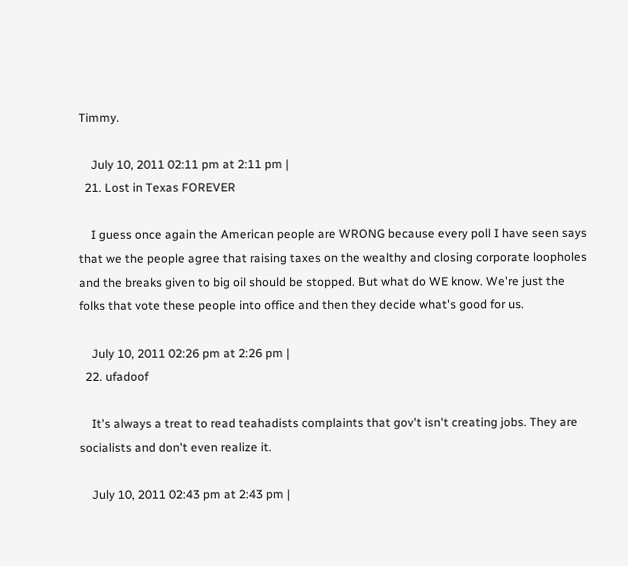Timmy.

    July 10, 2011 02:11 pm at 2:11 pm |
  21. Lost in Texas FOREVER

    I guess once again the American people are WRONG because every poll I have seen says that we the people agree that raising taxes on the wealthy and closing corporate loopholes and the breaks given to big oil should be stopped. But what do WE know. We're just the folks that vote these people into office and then they decide what's good for us.

    July 10, 2011 02:26 pm at 2:26 pm |
  22. ufadoof

    It's always a treat to read teahadists complaints that gov't isn't creating jobs. They are socialists and don't even realize it.

    July 10, 2011 02:43 pm at 2:43 pm |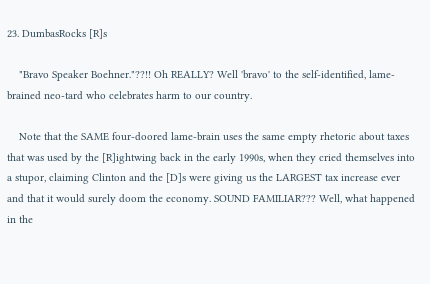23. DumbasRocks [R]s

    "Bravo Speaker Boehner."??!! Oh REALLY? Well 'bravo' to the self-identified, lame-brained neo-tard who celebrates harm to our country.

    Note that the SAME four-doored lame-brain uses the same empty rhetoric about taxes that was used by the [R]ightwing back in the early 1990s, when they cried themselves into a stupor, claiming Clinton and the [D]s were giving us the LARGEST tax increase ever and that it would surely doom the economy. SOUND FAMILIAR??? Well, what happened in the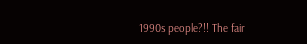1990s people?!! The fair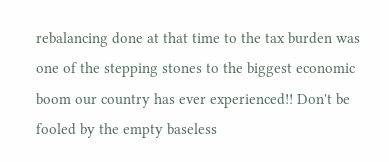rebalancing done at that time to the tax burden was one of the stepping stones to the biggest economic boom our country has ever experienced!! Don't be fooled by the empty baseless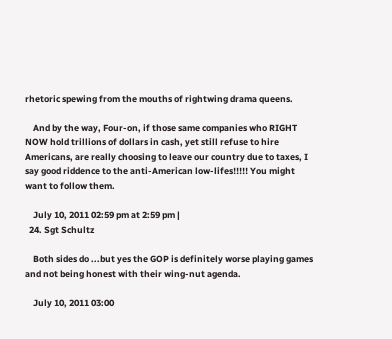rhetoric spewing from the mouths of rightwing drama queens.

    And by the way, Four-on, if those same companies who RIGHT NOW hold trillions of dollars in cash, yet still refuse to hire Americans, are really choosing to leave our country due to taxes, I say good riddence to the anti-American low-lifes!!!!! You might want to follow them.

    July 10, 2011 02:59 pm at 2:59 pm |
  24. Sgt Schultz

    Both sides do ...but yes the GOP is definitely worse playing games and not being honest with their wing-nut agenda.

    July 10, 2011 03:00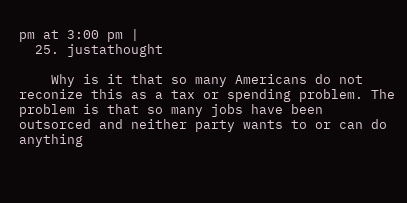pm at 3:00 pm |
  25. justathought

    Why is it that so many Americans do not reconize this as a tax or spending problem. The problem is that so many jobs have been outsorced and neither party wants to or can do anything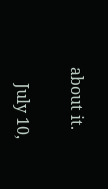about it.

    July 10,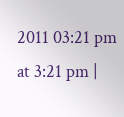2011 03:21 pm at 3:21 pm |